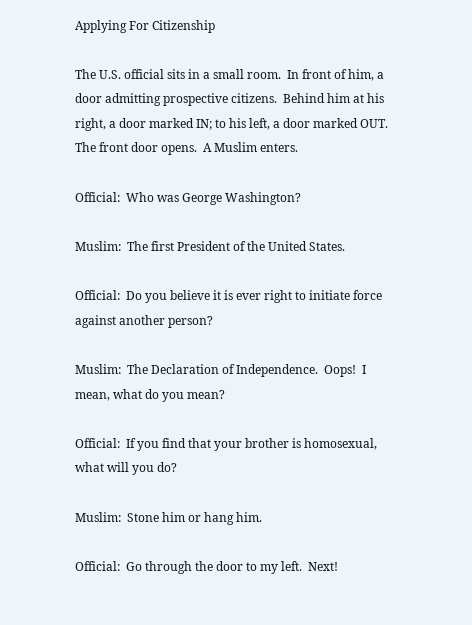Applying For Citizenship

The U.S. official sits in a small room.  In front of him, a door admitting prospective citizens.  Behind him at his right, a door marked IN; to his left, a door marked OUT.  The front door opens.  A Muslim enters.

Official:  Who was George Washington?

Muslim:  The first President of the United States.

Official:  Do you believe it is ever right to initiate force against another person?

Muslim:  The Declaration of Independence.  Oops!  I mean, what do you mean?

Official:  If you find that your brother is homosexual, what will you do?

Muslim:  Stone him or hang him.

Official:  Go through the door to my left.  Next!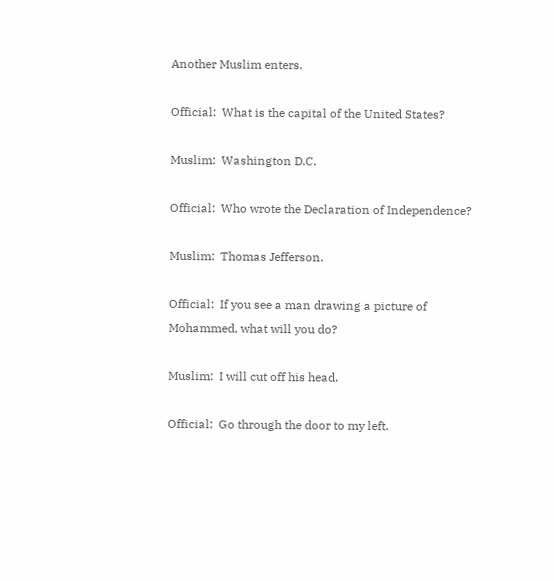Another Muslim enters.

Official:  What is the capital of the United States?

Muslim:  Washington D.C.

Official:  Who wrote the Declaration of Independence?

Muslim:  Thomas Jefferson.

Official:  If you see a man drawing a picture of Mohammed, what will you do?

Muslim:  I will cut off his head.

Official:  Go through the door to my left.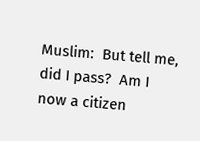Muslim:  But tell me, did I pass?  Am I now a citizen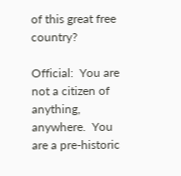of this great free country?

Official:  You are not a citizen of anything, anywhere.  You are a pre-historic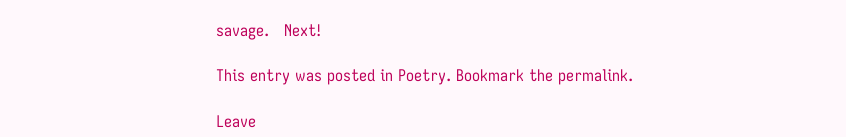savage.   Next!

This entry was posted in Poetry. Bookmark the permalink.

Leave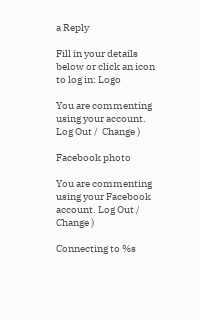a Reply

Fill in your details below or click an icon to log in: Logo

You are commenting using your account. Log Out /  Change )

Facebook photo

You are commenting using your Facebook account. Log Out /  Change )

Connecting to %s